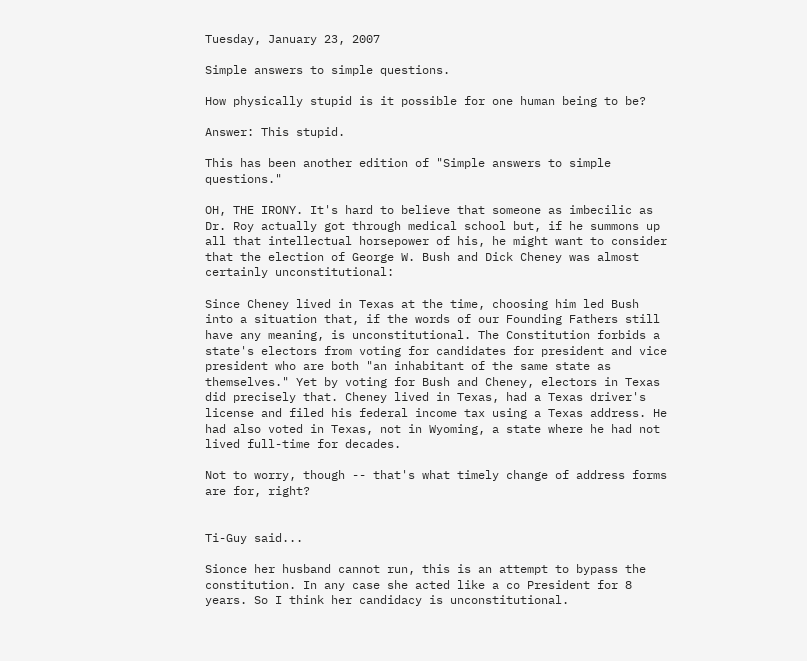Tuesday, January 23, 2007

Simple answers to simple questions.

How physically stupid is it possible for one human being to be?

Answer: This stupid.

This has been another edition of "Simple answers to simple questions."

OH, THE IRONY. It's hard to believe that someone as imbecilic as Dr. Roy actually got through medical school but, if he summons up all that intellectual horsepower of his, he might want to consider that the election of George W. Bush and Dick Cheney was almost certainly unconstitutional:

Since Cheney lived in Texas at the time, choosing him led Bush into a situation that, if the words of our Founding Fathers still have any meaning, is unconstitutional. The Constitution forbids a state's electors from voting for candidates for president and vice president who are both "an inhabitant of the same state as themselves." Yet by voting for Bush and Cheney, electors in Texas did precisely that. Cheney lived in Texas, had a Texas driver's license and filed his federal income tax using a Texas address. He had also voted in Texas, not in Wyoming, a state where he had not lived full-time for decades.

Not to worry, though -- that's what timely change of address forms are for, right?


Ti-Guy said...

Sionce her husband cannot run, this is an attempt to bypass the constitution. In any case she acted like a co President for 8 years. So I think her candidacy is unconstitutional.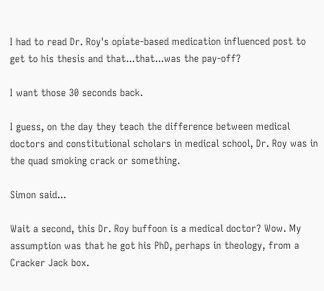I had to read Dr. Roy's opiate-based medication influenced post to get to his thesis and that...that...was the pay-off?

I want those 30 seconds back.

I guess, on the day they teach the difference between medical doctors and constitutional scholars in medical school, Dr. Roy was in the quad smoking crack or something.

Simon said...

Wait a second, this Dr. Roy buffoon is a medical doctor? Wow. My assumption was that he got his PhD, perhaps in theology, from a Cracker Jack box.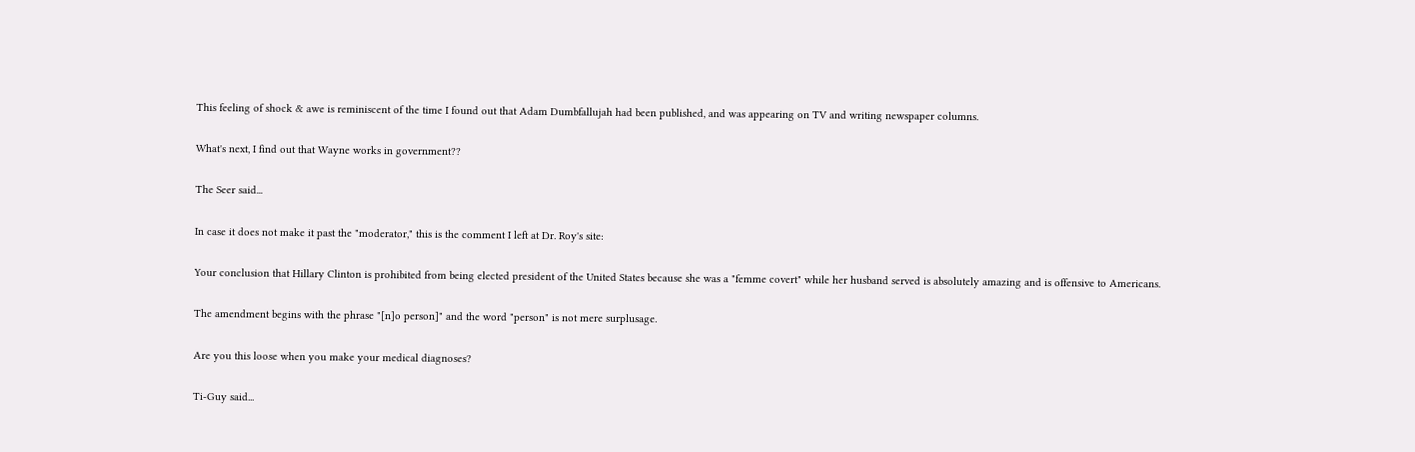This feeling of shock & awe is reminiscent of the time I found out that Adam Dumbfallujah had been published, and was appearing on TV and writing newspaper columns.

What's next, I find out that Wayne works in government??

The Seer said...

In case it does not make it past the "moderator," this is the comment I left at Dr. Roy's site:

Your conclusion that Hillary Clinton is prohibited from being elected president of the United States because she was a "femme covert" while her husband served is absolutely amazing and is offensive to Americans.

The amendment begins with the phrase "[n]o person]" and the word "person" is not mere surplusage.

Are you this loose when you make your medical diagnoses?

Ti-Guy said...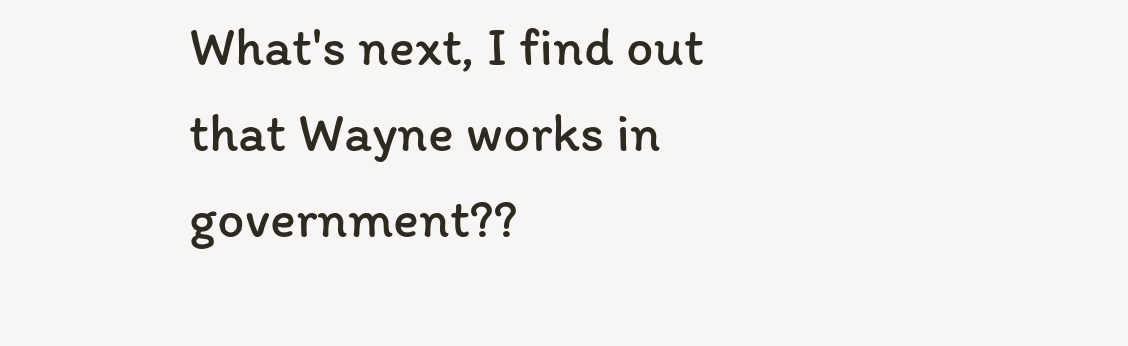What's next, I find out that Wayne works in government??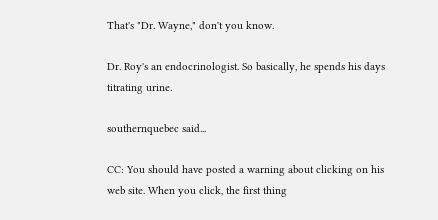That's "Dr. Wayne," don't you know.

Dr. Roy's an endocrinologist. So basically, he spends his days titrating urine.

southernquebec said...

CC: You should have posted a warning about clicking on his web site. When you click, the first thing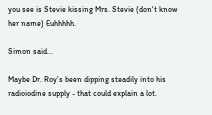you see is Stevie kissing Mrs. Stevie (don't know her name) Euhhhhh.

Simon said...

Maybe Dr. Roy's been dipping steadily into his radioiodine supply - that could explain a lot.